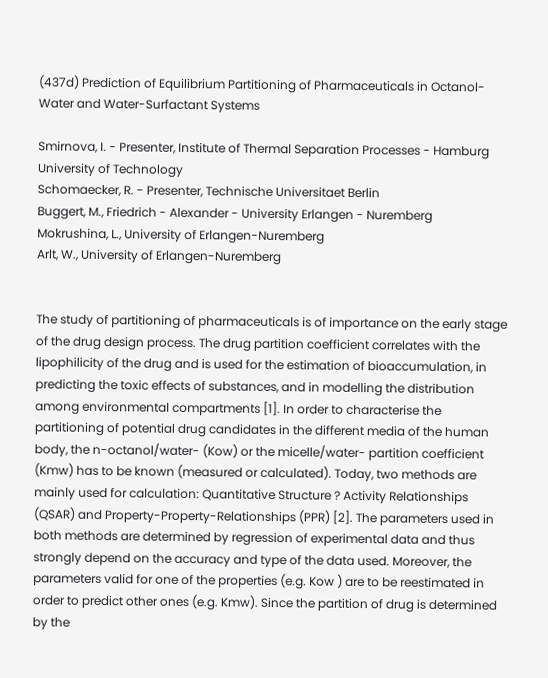(437d) Prediction of Equilibrium Partitioning of Pharmaceuticals in Octanol-Water and Water-Surfactant Systems

Smirnova, I. - Presenter, Institute of Thermal Separation Processes - Hamburg University of Technology
Schomaecker, R. - Presenter, Technische Universitaet Berlin
Buggert, M., Friedrich - Alexander - University Erlangen - Nuremberg
Mokrushina, L., University of Erlangen-Nuremberg
Arlt, W., University of Erlangen-Nuremberg


The study of partitioning of pharmaceuticals is of importance on the early stage of the drug design process. The drug partition coefficient correlates with the lipophilicity of the drug and is used for the estimation of bioaccumulation, in predicting the toxic effects of substances, and in modelling the distribution among environmental compartments [1]. In order to characterise the partitioning of potential drug candidates in the different media of the human body, the n-octanol/water- (Kow) or the micelle/water- partition coefficient (Kmw) has to be known (measured or calculated). Today, two methods are mainly used for calculation: Quantitative Structure ? Activity Relationships (QSAR) and Property-Property-Relationships (PPR) [2]. The parameters used in both methods are determined by regression of experimental data and thus strongly depend on the accuracy and type of the data used. Moreover, the parameters valid for one of the properties (e.g. Kow ) are to be reestimated in order to predict other ones (e.g. Kmw). Since the partition of drug is determined by the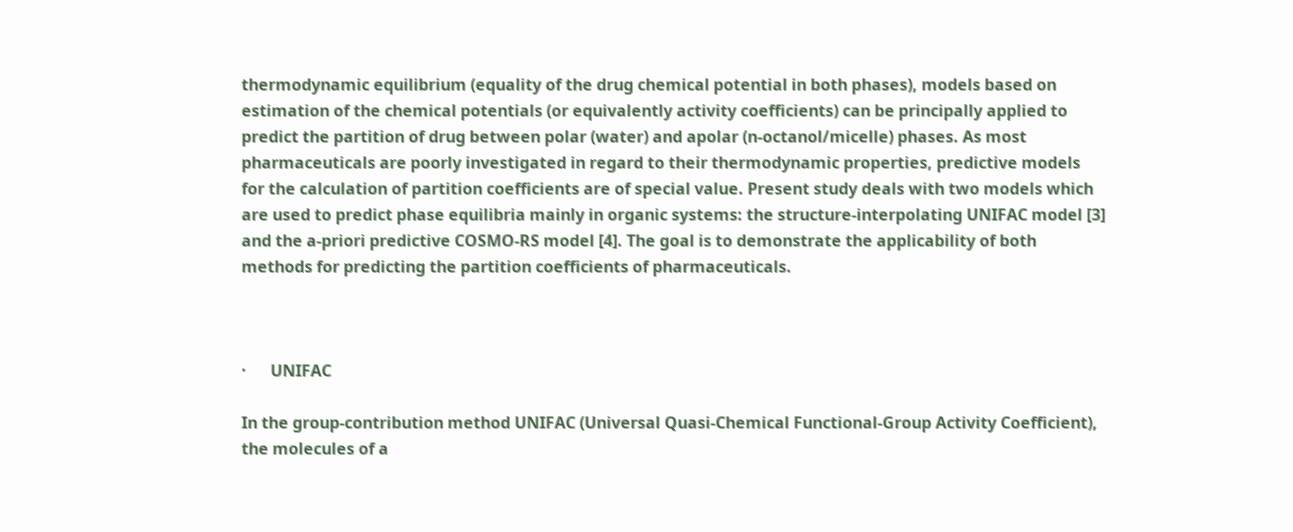thermodynamic equilibrium (equality of the drug chemical potential in both phases), models based on estimation of the chemical potentials (or equivalently activity coefficients) can be principally applied to predict the partition of drug between polar (water) and apolar (n-octanol/micelle) phases. As most pharmaceuticals are poorly investigated in regard to their thermodynamic properties, predictive models for the calculation of partition coefficients are of special value. Present study deals with two models which are used to predict phase equilibria mainly in organic systems: the structure-interpolating UNIFAC model [3] and the a-priori predictive COSMO-RS model [4]. The goal is to demonstrate the applicability of both methods for predicting the partition coefficients of pharmaceuticals.



·      UNIFAC

In the group-contribution method UNIFAC (Universal Quasi-Chemical Functional-Group Activity Coefficient), the molecules of a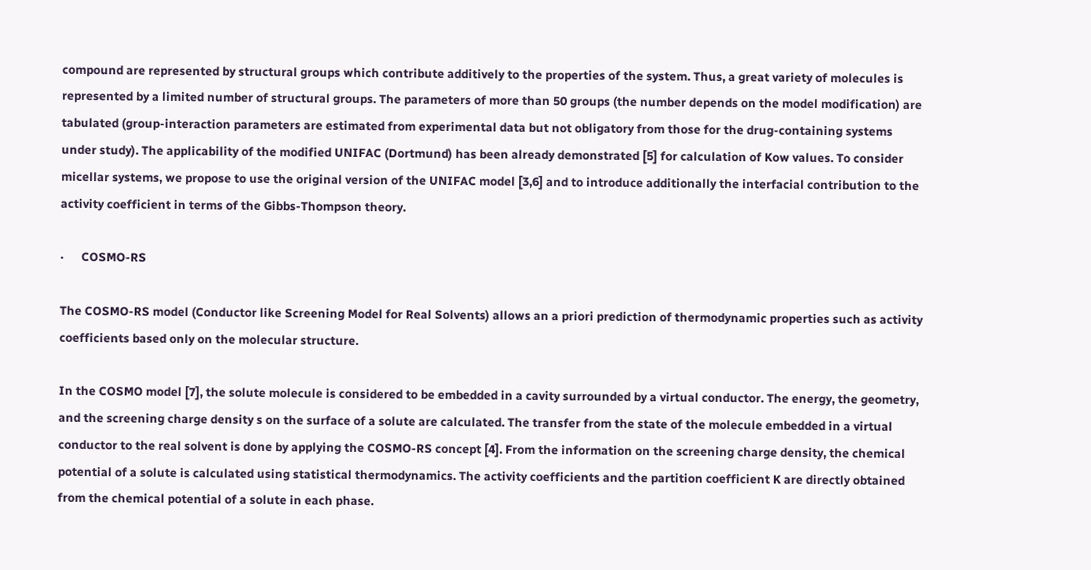compound are represented by structural groups which contribute additively to the properties of the system. Thus, a great variety of molecules is represented by a limited number of structural groups. The parameters of more than 50 groups (the number depends on the model modification) are tabulated (group-interaction parameters are estimated from experimental data but not obligatory from those for the drug-containing systems under study). The applicability of the modified UNIFAC (Dortmund) has been already demonstrated [5] for calculation of Kow values. To consider micellar systems, we propose to use the original version of the UNIFAC model [3,6] and to introduce additionally the interfacial contribution to the activity coefficient in terms of the Gibbs-Thompson theory.

·      COSMO-RS

The COSMO-RS model (Conductor like Screening Model for Real Solvents) allows an a priori prediction of thermodynamic properties such as activity coefficients based only on the molecular structure.

In the COSMO model [7], the solute molecule is considered to be embedded in a cavity surrounded by a virtual conductor. The energy, the geometry, and the screening charge density s on the surface of a solute are calculated. The transfer from the state of the molecule embedded in a virtual conductor to the real solvent is done by applying the COSMO-RS concept [4]. From the information on the screening charge density, the chemical potential of a solute is calculated using statistical thermodynamics. The activity coefficients and the partition coefficient K are directly obtained from the chemical potential of a solute in each phase.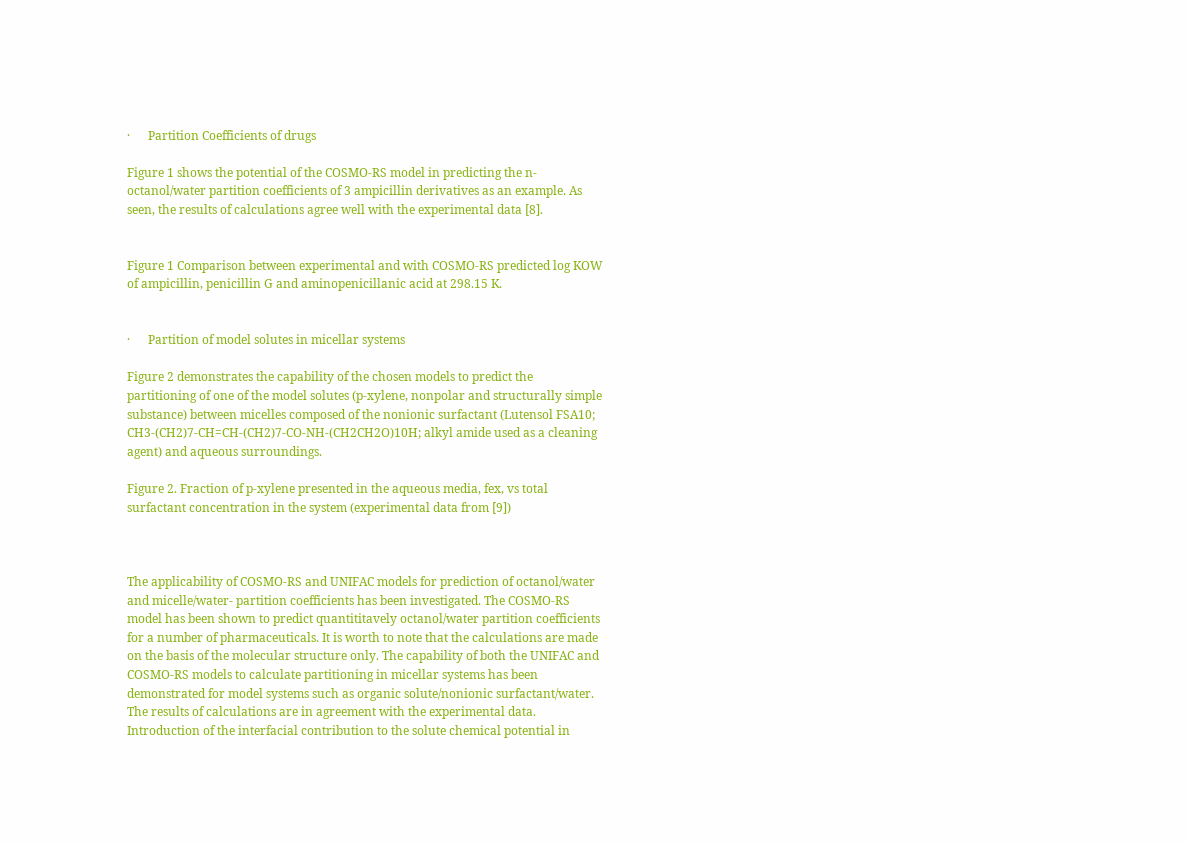·      Partition Coefficients of drugs

Figure 1 shows the potential of the COSMO-RS model in predicting the n-octanol/water partition coefficients of 3 ampicillin derivatives as an example. As seen, the results of calculations agree well with the experimental data [8].


Figure 1 Comparison between experimental and with COSMO-RS predicted log KOW of ampicillin, penicillin G and aminopenicillanic acid at 298.15 K.


·      Partition of model solutes in micellar systems

Figure 2 demonstrates the capability of the chosen models to predict the partitioning of one of the model solutes (p-xylene, nonpolar and structurally simple substance) between micelles composed of the nonionic surfactant (Lutensol FSA10; CH3-(CH2)7-CH=CH-(CH2)7-CO-NH-(CH2CH2O)10H; alkyl amide used as a cleaning agent) and aqueous surroundings.

Figure 2. Fraction of p-xylene presented in the aqueous media, fex, vs total surfactant concentration in the system (experimental data from [9])



The applicability of COSMO-RS and UNIFAC models for prediction of octanol/water and micelle/water- partition coefficients has been investigated. The COSMO-RS model has been shown to predict quantititavely octanol/water partition coefficients for a number of pharmaceuticals. It is worth to note that the calculations are made on the basis of the molecular structure only. The capability of both the UNIFAC and COSMO-RS models to calculate partitioning in micellar systems has been demonstrated for model systems such as organic solute/nonionic surfactant/water. The results of calculations are in agreement with the experimental data. Introduction of the interfacial contribution to the solute chemical potential in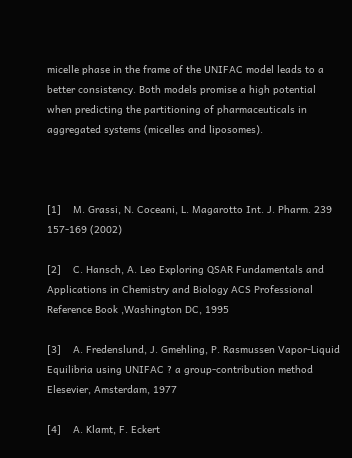micelle phase in the frame of the UNIFAC model leads to a better consistency. Both models promise a high potential when predicting the partitioning of pharmaceuticals in aggregated systems (micelles and liposomes).



[1]    M. Grassi, N. Coceani, L. Magarotto Int. J. Pharm. 239 157-169 (2002)

[2]    C. Hansch, A. Leo Exploring QSAR Fundamentals and Applications in Chemistry and Biology ACS Professional Reference Book ,Washington DC, 1995

[3]    A. Fredenslund, J. Gmehling, P. Rasmussen Vapor-Liquid Equilibria using UNIFAC ? a group-contribution method Elesevier, Amsterdam, 1977

[4]    A. Klamt, F. Eckert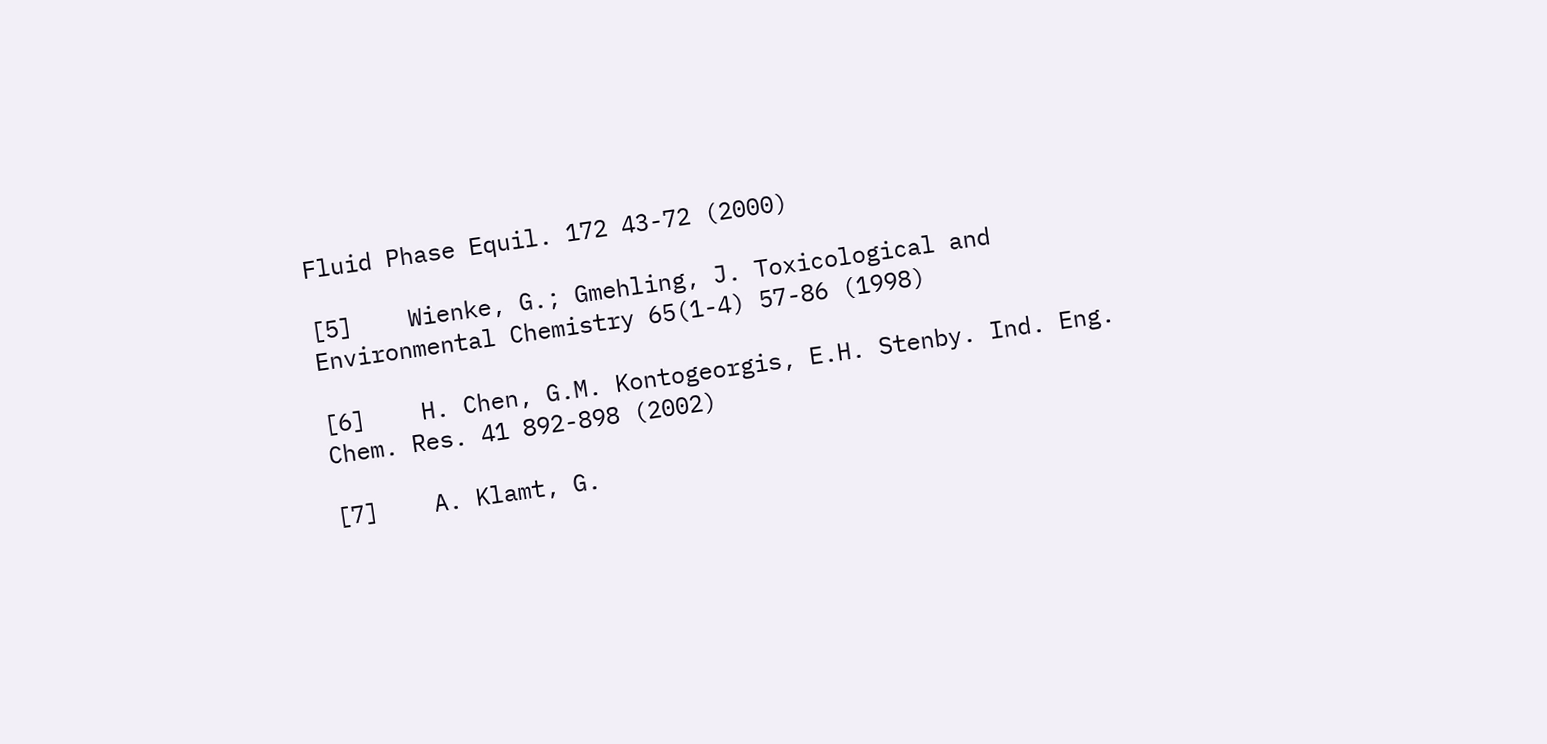Fluid Phase Equil. 172 43-72 (2000)

[5]    Wienke, G.; Gmehling, J. Toxicological and Environmental Chemistry 65(1-4) 57-86 (1998)

[6]    H. Chen, G.M. Kontogeorgis, E.H. Stenby. Ind. Eng. Chem. Res. 41 892-898 (2002)

[7]    A. Klamt, G.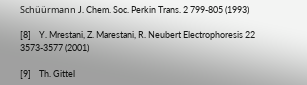Schüürmann J. Chem. Soc. Perkin Trans. 2 799-805 (1993)

[8]    Y. Mrestani, Z. Marestani, R. Neubert Electrophoresis 22 3573-3577 (2001)

[9]    Th. Gittel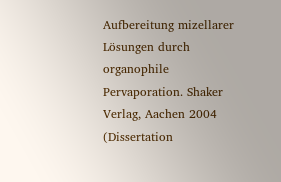Aufbereitung mizellarer Lösungen durch organophile Pervaporation. Shaker Verlag, Aachen 2004 (Dissertation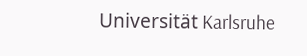Universität Karlsruhe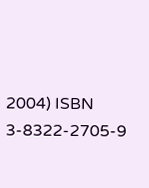2004) ISBN  3-8322-2705-9